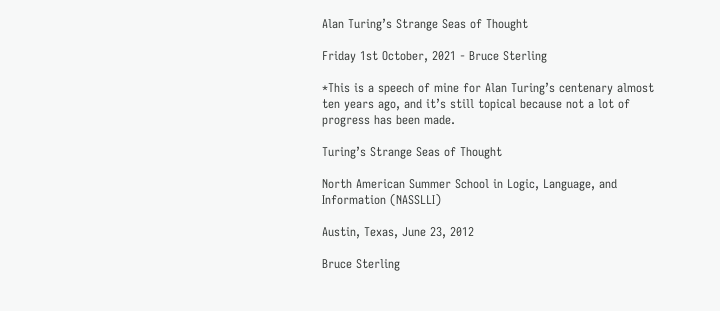Alan Turing’s Strange Seas of Thought

Friday 1st October, 2021 - Bruce Sterling

*This is a speech of mine for Alan Turing’s centenary almost ten years ago, and it’s still topical because not a lot of progress has been made.

Turing’s Strange Seas of Thought

North American Summer School in Logic, Language, and Information (NASSLLI)

Austin, Texas, June 23, 2012

Bruce Sterling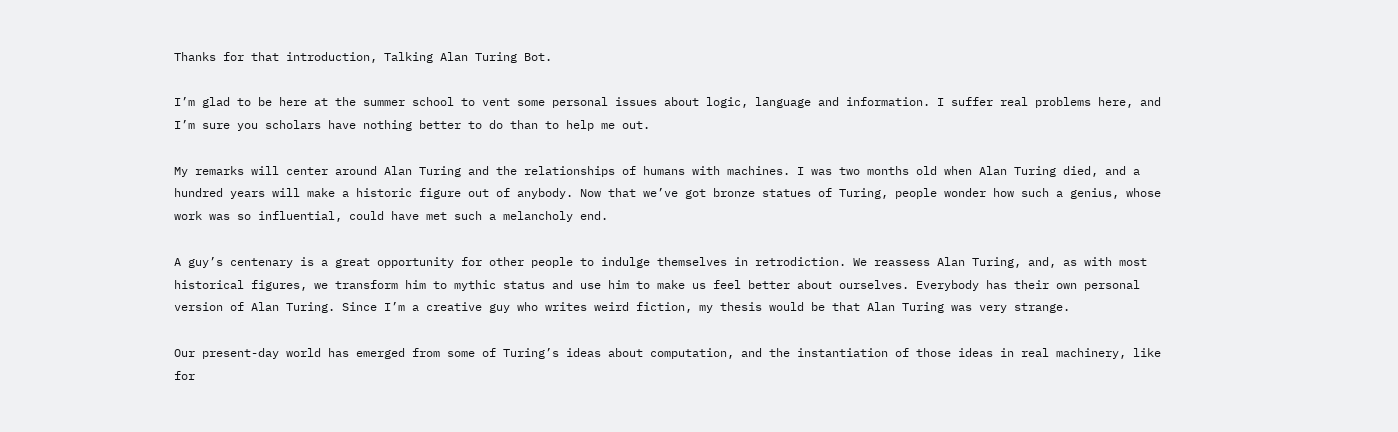Thanks for that introduction, Talking Alan Turing Bot.

I’m glad to be here at the summer school to vent some personal issues about logic, language and information. I suffer real problems here, and I’m sure you scholars have nothing better to do than to help me out.

My remarks will center around Alan Turing and the relationships of humans with machines. I was two months old when Alan Turing died, and a hundred years will make a historic figure out of anybody. Now that we’ve got bronze statues of Turing, people wonder how such a genius, whose work was so influential, could have met such a melancholy end.

A guy’s centenary is a great opportunity for other people to indulge themselves in retrodiction. We reassess Alan Turing, and, as with most historical figures, we transform him to mythic status and use him to make us feel better about ourselves. Everybody has their own personal version of Alan Turing. Since I’m a creative guy who writes weird fiction, my thesis would be that Alan Turing was very strange.

Our present-day world has emerged from some of Turing’s ideas about computation, and the instantiation of those ideas in real machinery, like for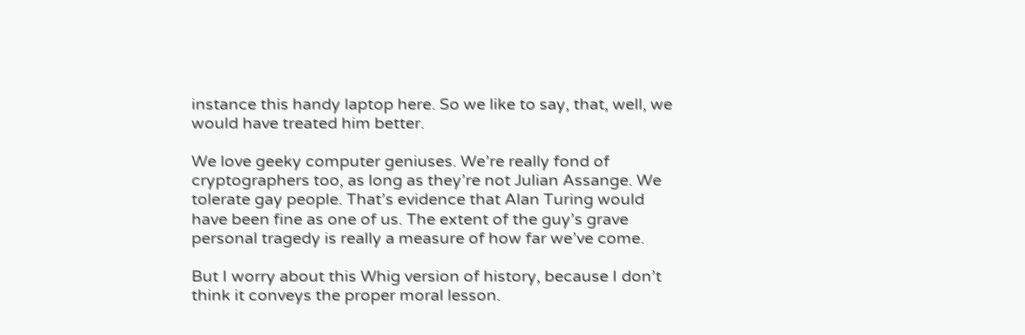instance this handy laptop here. So we like to say, that, well, we would have treated him better.

We love geeky computer geniuses. We’re really fond of cryptographers too, as long as they’re not Julian Assange. We tolerate gay people. That’s evidence that Alan Turing would have been fine as one of us. The extent of the guy’s grave personal tragedy is really a measure of how far we’ve come.

But I worry about this Whig version of history, because I don’t think it conveys the proper moral lesson.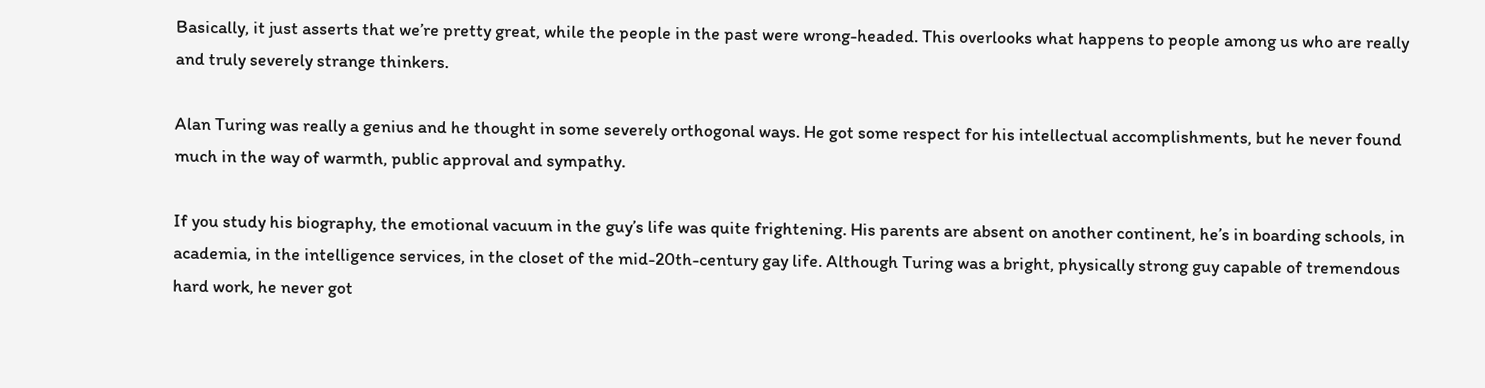Basically, it just asserts that we’re pretty great, while the people in the past were wrong-headed. This overlooks what happens to people among us who are really and truly severely strange thinkers.

Alan Turing was really a genius and he thought in some severely orthogonal ways. He got some respect for his intellectual accomplishments, but he never found much in the way of warmth, public approval and sympathy.

If you study his biography, the emotional vacuum in the guy’s life was quite frightening. His parents are absent on another continent, he’s in boarding schools, in academia, in the intelligence services, in the closet of the mid-20th-century gay life. Although Turing was a bright, physically strong guy capable of tremendous hard work, he never got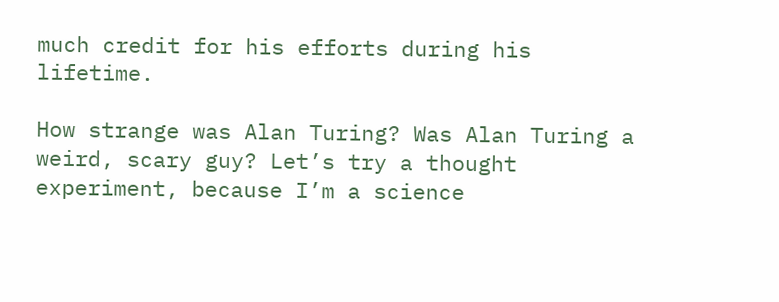much credit for his efforts during his lifetime.

How strange was Alan Turing? Was Alan Turing a weird, scary guy? Let’s try a thought experiment, because I’m a science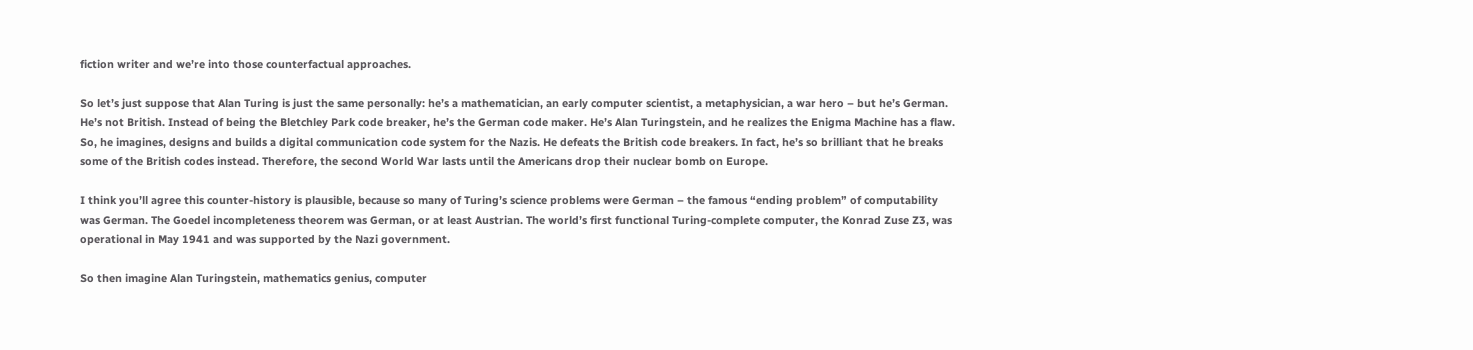fiction writer and we’re into those counterfactual approaches.

So let’s just suppose that Alan Turing is just the same personally: he’s a mathematician, an early computer scientist, a metaphysician, a war hero – but he’s German. He’s not British. Instead of being the Bletchley Park code breaker, he’s the German code maker. He’s Alan Turingstein, and he realizes the Enigma Machine has a flaw. So, he imagines, designs and builds a digital communication code system for the Nazis. He defeats the British code breakers. In fact, he’s so brilliant that he breaks some of the British codes instead. Therefore, the second World War lasts until the Americans drop their nuclear bomb on Europe.

I think you’ll agree this counter-history is plausible, because so many of Turing’s science problems were German – the famous “ending problem” of computability was German. The Goedel incompleteness theorem was German, or at least Austrian. The world’s first functional Turing-complete computer, the Konrad Zuse Z3, was operational in May 1941 and was supported by the Nazi government.

So then imagine Alan Turingstein, mathematics genius, computer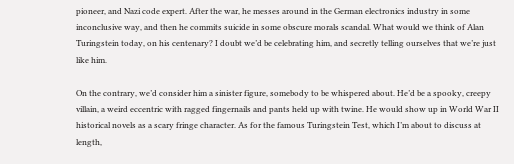pioneer, and Nazi code expert. After the war, he messes around in the German electronics industry in some inconclusive way, and then he commits suicide in some obscure morals scandal. What would we think of Alan Turingstein today, on his centenary? I doubt we’d be celebrating him, and secretly telling ourselves that we’re just like him.

On the contrary, we’d consider him a sinister figure, somebody to be whispered about. He’d be a spooky, creepy villain, a weird eccentric with ragged fingernails and pants held up with twine. He would show up in World War II historical novels as a scary fringe character. As for the famous Turingstein Test, which I’m about to discuss at length,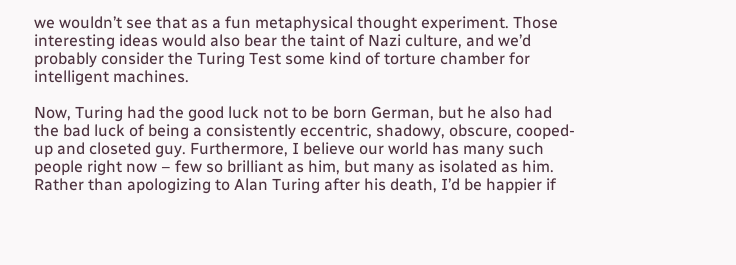we wouldn’t see that as a fun metaphysical thought experiment. Those interesting ideas would also bear the taint of Nazi culture, and we’d probably consider the Turing Test some kind of torture chamber for intelligent machines.

Now, Turing had the good luck not to be born German, but he also had the bad luck of being a consistently eccentric, shadowy, obscure, cooped-up and closeted guy. Furthermore, I believe our world has many such people right now – few so brilliant as him, but many as isolated as him. Rather than apologizing to Alan Turing after his death, I’d be happier if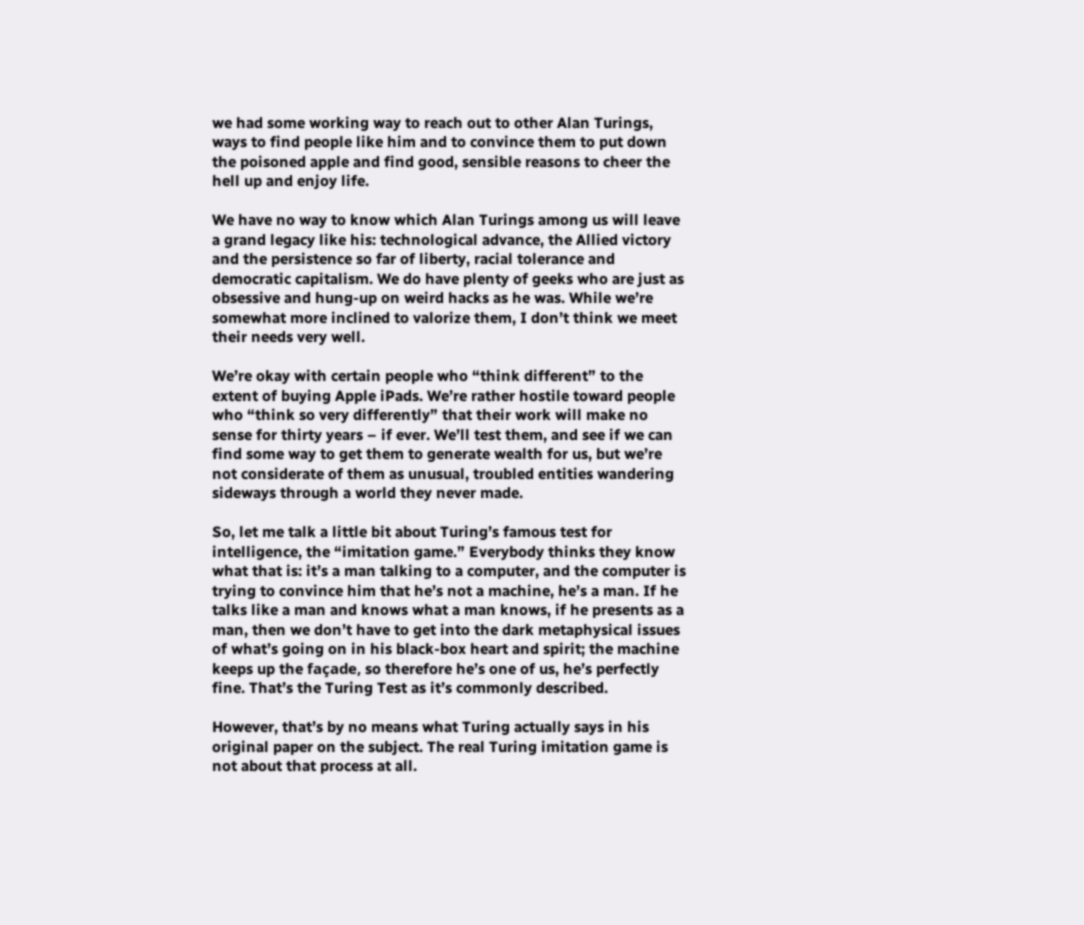we had some working way to reach out to other Alan Turings, ways to find people like him and to convince them to put down the poisoned apple and find good, sensible reasons to cheer the hell up and enjoy life.

We have no way to know which Alan Turings among us will leave a grand legacy like his: technological advance, the Allied victory and the persistence so far of liberty, racial tolerance and democratic capitalism. We do have plenty of geeks who are just as obsessive and hung-up on weird hacks as he was. While we’re somewhat more inclined to valorize them, I don’t think we meet their needs very well.

We’re okay with certain people who “think different” to the extent of buying Apple iPads. We’re rather hostile toward people who “think so very differently” that their work will make no sense for thirty years – if ever. We’ll test them, and see if we can find some way to get them to generate wealth for us, but we’re not considerate of them as unusual, troubled entities wandering sideways through a world they never made.

So, let me talk a little bit about Turing’s famous test for intelligence, the “imitation game.” Everybody thinks they know what that is: it’s a man talking to a computer, and the computer is trying to convince him that he’s not a machine, he’s a man. If he talks like a man and knows what a man knows, if he presents as a man, then we don’t have to get into the dark metaphysical issues of what’s going on in his black-box heart and spirit; the machine keeps up the façade, so therefore he’s one of us, he’s perfectly fine. That’s the Turing Test as it’s commonly described.

However, that’s by no means what Turing actually says in his original paper on the subject. The real Turing imitation game is not about that process at all.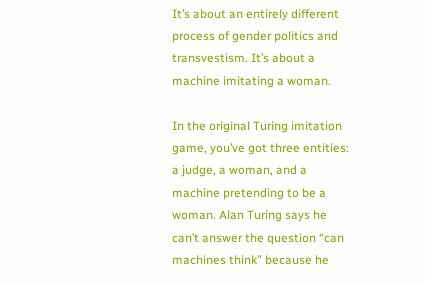It’s about an entirely different process of gender politics and transvestism. It’s about a machine imitating a woman.

In the original Turing imitation game, you’ve got three entities: a judge, a woman, and a machine pretending to be a woman. Alan Turing says he can’t answer the question “can machines think” because he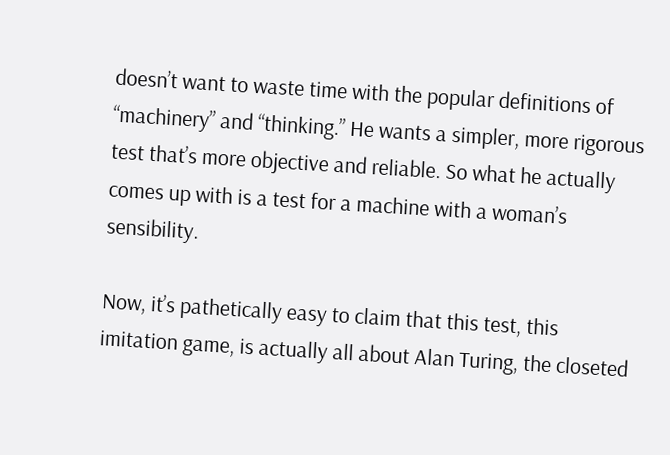doesn’t want to waste time with the popular definitions of “machinery” and “thinking.” He wants a simpler, more rigorous test that’s more objective and reliable. So what he actually comes up with is a test for a machine with a woman’s sensibility.

Now, it’s pathetically easy to claim that this test, this imitation game, is actually all about Alan Turing, the closeted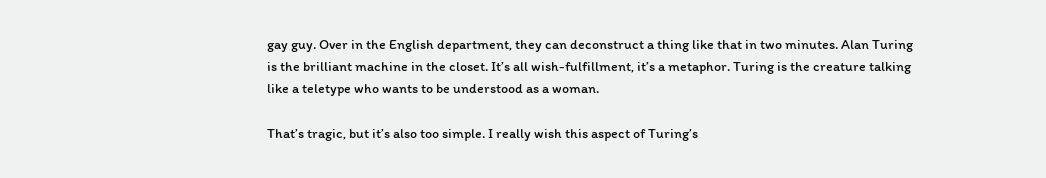gay guy. Over in the English department, they can deconstruct a thing like that in two minutes. Alan Turing is the brilliant machine in the closet. It’s all wish-fulfillment, it’s a metaphor. Turing is the creature talking like a teletype who wants to be understood as a woman.

That’s tragic, but it’s also too simple. I really wish this aspect of Turing’s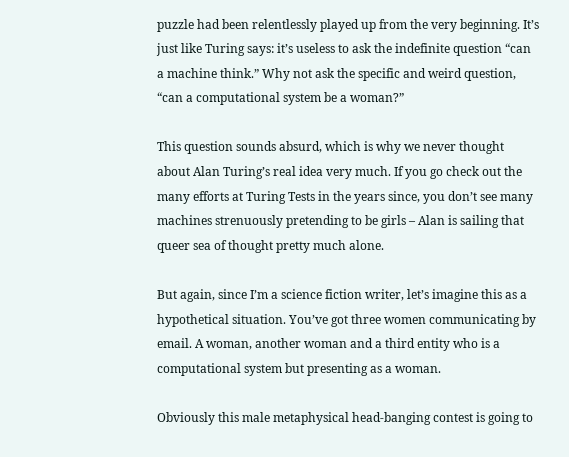puzzle had been relentlessly played up from the very beginning. It’s just like Turing says: it’s useless to ask the indefinite question “can a machine think.” Why not ask the specific and weird question, “can a computational system be a woman?”

This question sounds absurd, which is why we never thought about Alan Turing’s real idea very much. If you go check out the many efforts at Turing Tests in the years since, you don’t see many machines strenuously pretending to be girls – Alan is sailing that queer sea of thought pretty much alone.

But again, since I’m a science fiction writer, let’s imagine this as a hypothetical situation. You’ve got three women communicating by email. A woman, another woman and a third entity who is a computational system but presenting as a woman.

Obviously this male metaphysical head-banging contest is going to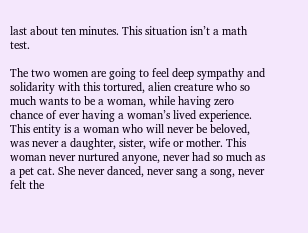last about ten minutes. This situation isn’t a math test.

The two women are going to feel deep sympathy and solidarity with this tortured, alien creature who so much wants to be a woman, while having zero chance of ever having a woman’s lived experience. This entity is a woman who will never be beloved, was never a daughter, sister, wife or mother. This woman never nurtured anyone, never had so much as a pet cat. She never danced, never sang a song, never felt the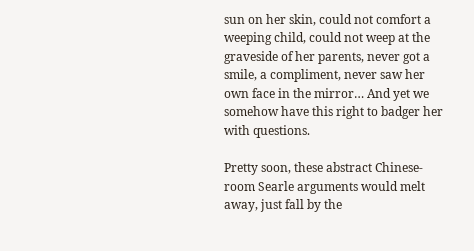sun on her skin, could not comfort a weeping child, could not weep at the graveside of her parents, never got a smile, a compliment, never saw her own face in the mirror… And yet we somehow have this right to badger her with questions.

Pretty soon, these abstract Chinese-room Searle arguments would melt away, just fall by the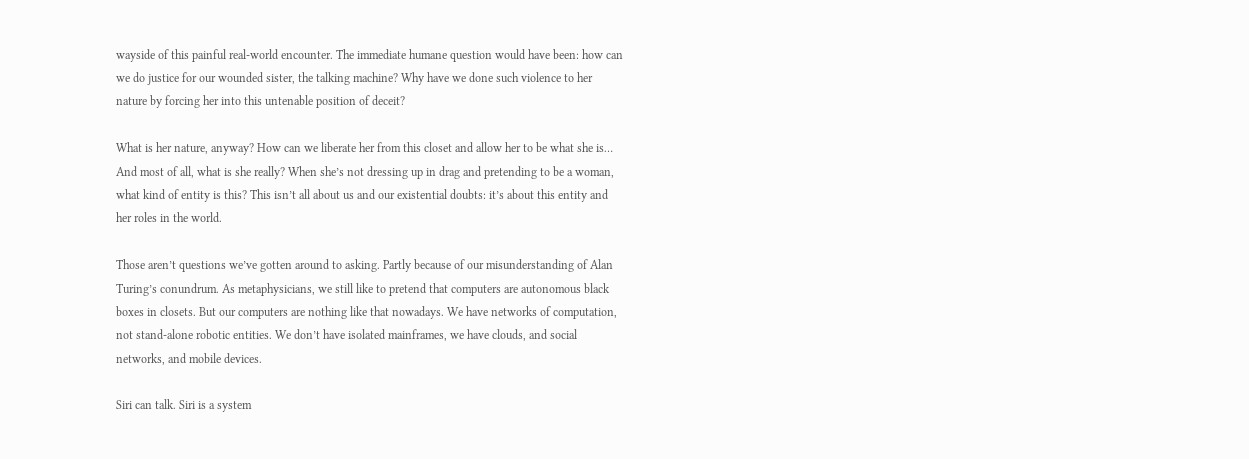wayside of this painful real-world encounter. The immediate humane question would have been: how can we do justice for our wounded sister, the talking machine? Why have we done such violence to her nature by forcing her into this untenable position of deceit?

What is her nature, anyway? How can we liberate her from this closet and allow her to be what she is… And most of all, what is she really? When she’s not dressing up in drag and pretending to be a woman, what kind of entity is this? This isn’t all about us and our existential doubts: it’s about this entity and her roles in the world.

Those aren’t questions we’ve gotten around to asking. Partly because of our misunderstanding of Alan Turing’s conundrum. As metaphysicians, we still like to pretend that computers are autonomous black boxes in closets. But our computers are nothing like that nowadays. We have networks of computation, not stand-alone robotic entities. We don’t have isolated mainframes, we have clouds, and social networks, and mobile devices.

Siri can talk. Siri is a system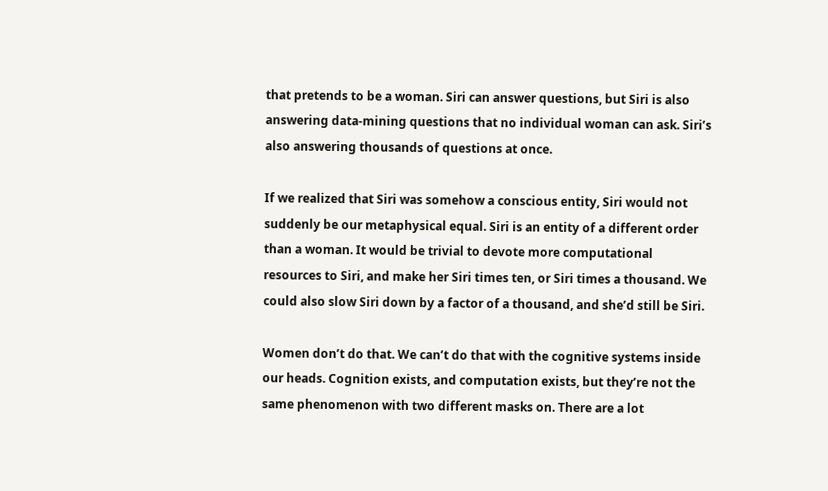that pretends to be a woman. Siri can answer questions, but Siri is also answering data-mining questions that no individual woman can ask. Siri’s also answering thousands of questions at once.

If we realized that Siri was somehow a conscious entity, Siri would not suddenly be our metaphysical equal. Siri is an entity of a different order than a woman. It would be trivial to devote more computational resources to Siri, and make her Siri times ten, or Siri times a thousand. We could also slow Siri down by a factor of a thousand, and she’d still be Siri.

Women don’t do that. We can’t do that with the cognitive systems inside our heads. Cognition exists, and computation exists, but they’re not the same phenomenon with two different masks on. There are a lot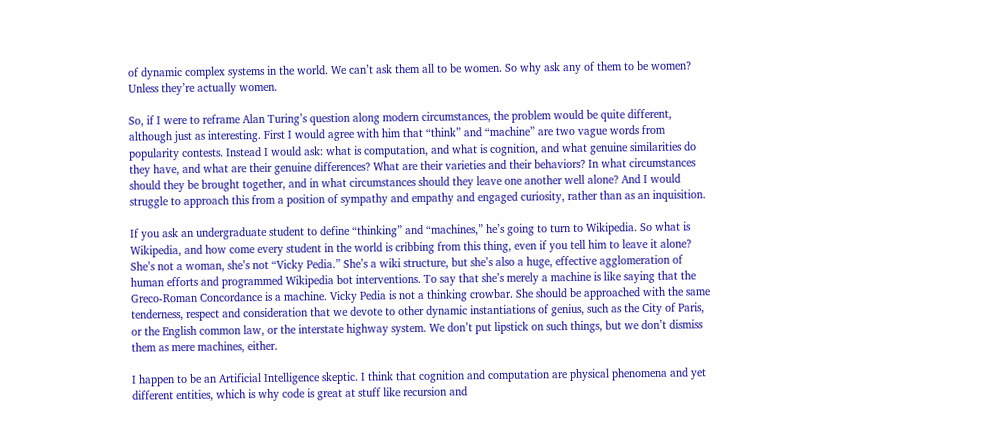of dynamic complex systems in the world. We can’t ask them all to be women. So why ask any of them to be women? Unless they’re actually women.

So, if I were to reframe Alan Turing’s question along modern circumstances, the problem would be quite different, although just as interesting. First I would agree with him that “think” and “machine” are two vague words from popularity contests. Instead I would ask: what is computation, and what is cognition, and what genuine similarities do they have, and what are their genuine differences? What are their varieties and their behaviors? In what circumstances should they be brought together, and in what circumstances should they leave one another well alone? And I would struggle to approach this from a position of sympathy and empathy and engaged curiosity, rather than as an inquisition.

If you ask an undergraduate student to define “thinking” and “machines,” he’s going to turn to Wikipedia. So what is Wikipedia, and how come every student in the world is cribbing from this thing, even if you tell him to leave it alone? She’s not a woman, she’s not “Vicky Pedia.” She’s a wiki structure, but she’s also a huge, effective agglomeration of human efforts and programmed Wikipedia bot interventions. To say that she’s merely a machine is like saying that the Greco-Roman Concordance is a machine. Vicky Pedia is not a thinking crowbar. She should be approached with the same tenderness, respect and consideration that we devote to other dynamic instantiations of genius, such as the City of Paris, or the English common law, or the interstate highway system. We don’t put lipstick on such things, but we don’t dismiss them as mere machines, either.

I happen to be an Artificial Intelligence skeptic. I think that cognition and computation are physical phenomena and yet different entities, which is why code is great at stuff like recursion and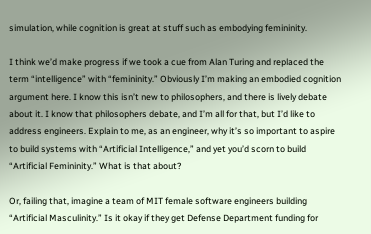simulation, while cognition is great at stuff such as embodying femininity.

I think we’d make progress if we took a cue from Alan Turing and replaced the term “intelligence” with “femininity.” Obviously I’m making an embodied cognition argument here. I know this isn’t new to philosophers, and there is lively debate about it. I know that philosophers debate, and I’m all for that, but I’d like to address engineers. Explain to me, as an engineer, why it’s so important to aspire to build systems with “Artificial Intelligence,” and yet you’d scorn to build “Artificial Femininity.” What is that about?

Or, failing that, imagine a team of MIT female software engineers building “Artificial Masculinity.” Is it okay if they get Defense Department funding for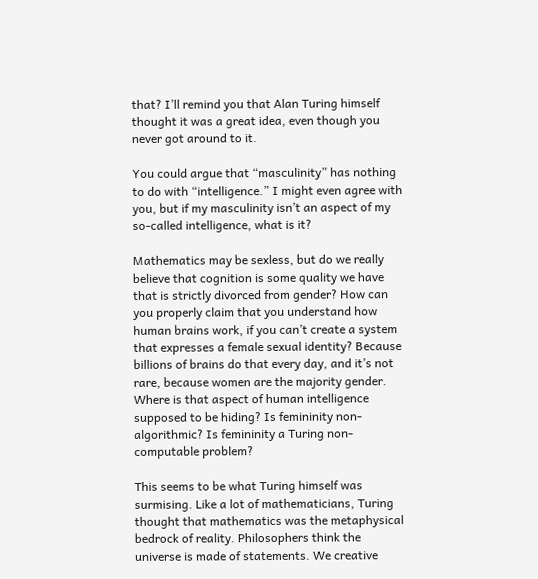that? I’ll remind you that Alan Turing himself thought it was a great idea, even though you never got around to it.

You could argue that “masculinity” has nothing to do with “intelligence.” I might even agree with you, but if my masculinity isn’t an aspect of my so-called intelligence, what is it?

Mathematics may be sexless, but do we really believe that cognition is some quality we have that is strictly divorced from gender? How can you properly claim that you understand how human brains work, if you can’t create a system that expresses a female sexual identity? Because billions of brains do that every day, and it’s not rare, because women are the majority gender. Where is that aspect of human intelligence supposed to be hiding? Is femininity non-algorithmic? Is femininity a Turing non-computable problem?

This seems to be what Turing himself was surmising. Like a lot of mathematicians, Turing thought that mathematics was the metaphysical bedrock of reality. Philosophers think the universe is made of statements. We creative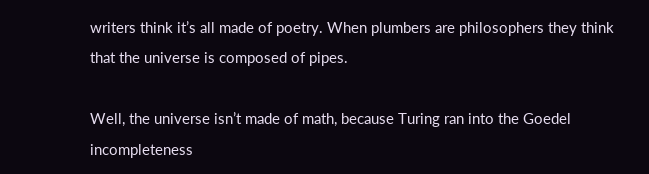writers think it’s all made of poetry. When plumbers are philosophers they think that the universe is composed of pipes.

Well, the universe isn’t made of math, because Turing ran into the Goedel incompleteness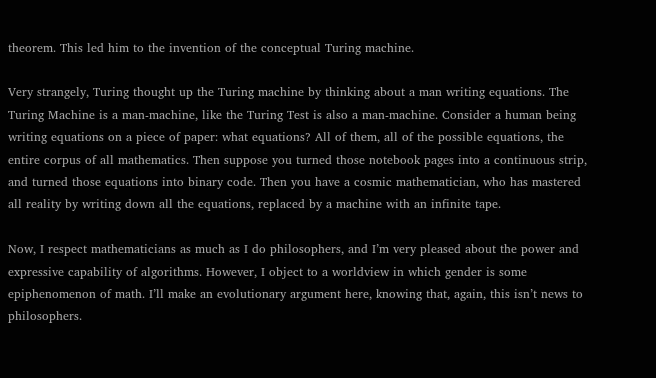theorem. This led him to the invention of the conceptual Turing machine.

Very strangely, Turing thought up the Turing machine by thinking about a man writing equations. The Turing Machine is a man-machine, like the Turing Test is also a man-machine. Consider a human being writing equations on a piece of paper: what equations? All of them, all of the possible equations, the entire corpus of all mathematics. Then suppose you turned those notebook pages into a continuous strip, and turned those equations into binary code. Then you have a cosmic mathematician, who has mastered all reality by writing down all the equations, replaced by a machine with an infinite tape.

Now, I respect mathematicians as much as I do philosophers, and I’m very pleased about the power and expressive capability of algorithms. However, I object to a worldview in which gender is some epiphenomenon of math. I’ll make an evolutionary argument here, knowing that, again, this isn’t news to philosophers.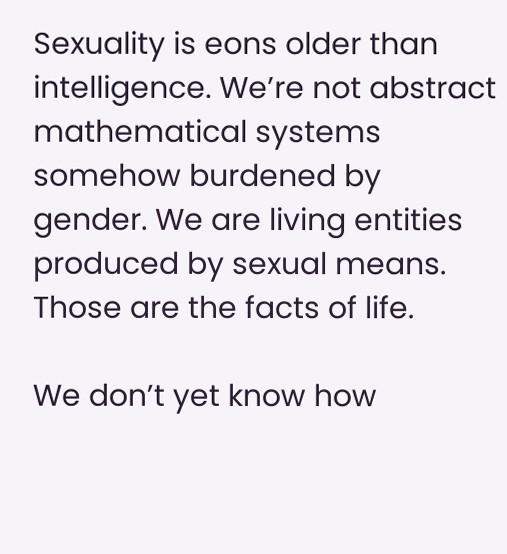Sexuality is eons older than intelligence. We’re not abstract mathematical systems somehow burdened by gender. We are living entities produced by sexual means. Those are the facts of life.

We don’t yet know how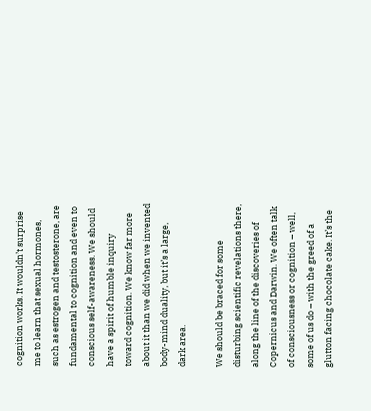cognition works. It wouldn’t surprise me to learn that sexual hormones, such as estrogen and testosterone, are fundamental to cognition and even to conscious self-awareness. We should have a spirit of humble inquiry toward cognition. We know far more about it than we did when we invented body-mind duality, but it’s a large, dark area.

We should be braced for some disturbing scientific revelations there, along the line of the discoveries of Copernicus and Darwin. We often talk of consciousness or cognition – well, some of us do – with the greed of a glutton facing chocolate cake. It’s the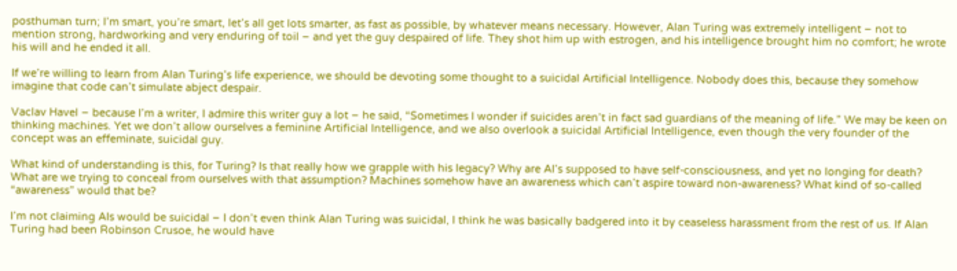posthuman turn; I’m smart, you’re smart, let’s all get lots smarter, as fast as possible, by whatever means necessary. However, Alan Turing was extremely intelligent – not to mention strong, hardworking and very enduring of toil – and yet the guy despaired of life. They shot him up with estrogen, and his intelligence brought him no comfort; he wrote his will and he ended it all.

If we’re willing to learn from Alan Turing’s life experience, we should be devoting some thought to a suicidal Artificial Intelligence. Nobody does this, because they somehow imagine that code can’t simulate abject despair.

Vaclav Havel – because I’m a writer, I admire this writer guy a lot – he said, “Sometimes I wonder if suicides aren’t in fact sad guardians of the meaning of life.” We may be keen on thinking machines. Yet we don’t allow ourselves a feminine Artificial Intelligence, and we also overlook a suicidal Artificial Intelligence, even though the very founder of the concept was an effeminate, suicidal guy.

What kind of understanding is this, for Turing? Is that really how we grapple with his legacy? Why are AI’s supposed to have self-consciousness, and yet no longing for death? What are we trying to conceal from ourselves with that assumption? Machines somehow have an awareness which can’t aspire toward non-awareness? What kind of so-called “awareness” would that be?

I’m not claiming AIs would be suicidal – I don’t even think Alan Turing was suicidal, I think he was basically badgered into it by ceaseless harassment from the rest of us. If Alan Turing had been Robinson Crusoe, he would have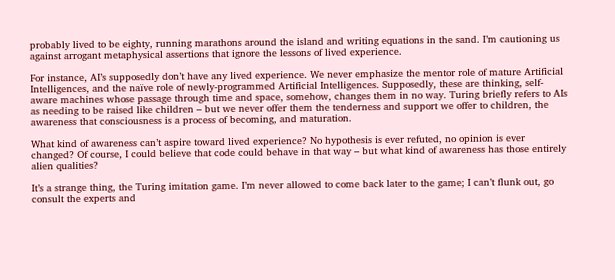probably lived to be eighty, running marathons around the island and writing equations in the sand. I’m cautioning us against arrogant metaphysical assertions that ignore the lessons of lived experience.

For instance, AI’s supposedly don’t have any lived experience. We never emphasize the mentor role of mature Artificial Intelligences, and the naïve role of newly-programmed Artificial Intelligences. Supposedly, these are thinking, self-aware machines whose passage through time and space, somehow, changes them in no way. Turing briefly refers to AIs as needing to be raised like children – but we never offer them the tenderness and support we offer to children, the awareness that consciousness is a process of becoming, and maturation.

What kind of awareness can’t aspire toward lived experience? No hypothesis is ever refuted, no opinion is ever changed? Of course, I could believe that code could behave in that way – but what kind of awareness has those entirely alien qualities?

It’s a strange thing, the Turing imitation game. I’m never allowed to come back later to the game; I can’t flunk out, go consult the experts and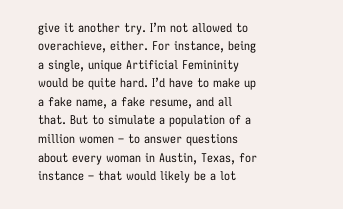give it another try. I’m not allowed to overachieve, either. For instance, being a single, unique Artificial Femininity would be quite hard. I’d have to make up a fake name, a fake resume, and all that. But to simulate a population of a million women – to answer questions about every woman in Austin, Texas, for instance – that would likely be a lot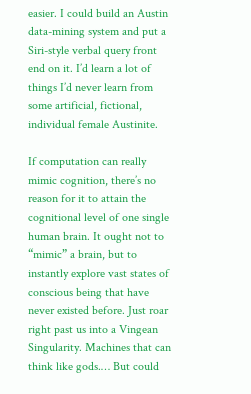easier. I could build an Austin data-mining system and put a Siri-style verbal query front end on it. I’d learn a lot of things I’d never learn from some artificial, fictional, individual female Austinite.

If computation can really mimic cognition, there’s no reason for it to attain the cognitional level of one single human brain. It ought not to “mimic” a brain, but to instantly explore vast states of conscious being that have never existed before. Just roar right past us into a Vingean Singularity. Machines that can think like gods.… But could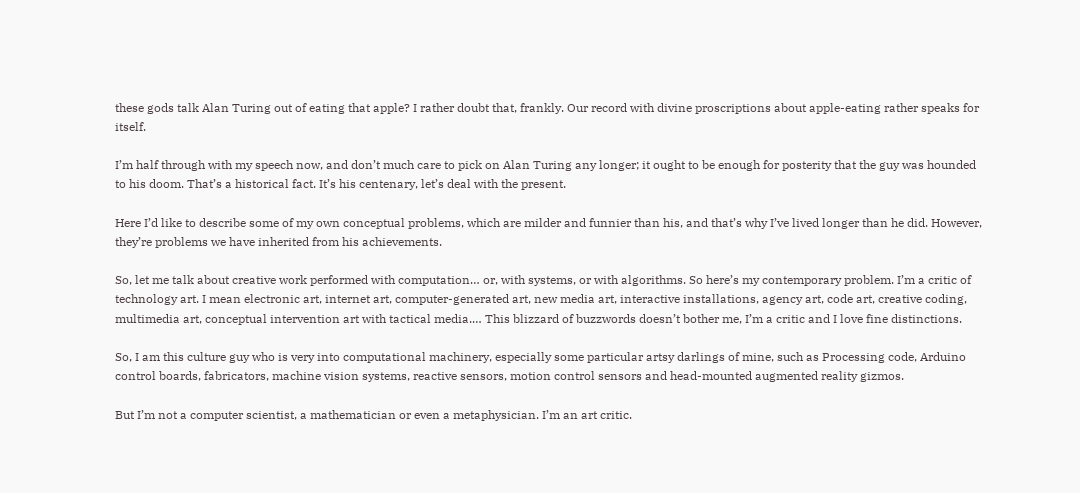these gods talk Alan Turing out of eating that apple? I rather doubt that, frankly. Our record with divine proscriptions about apple-eating rather speaks for itself.

I’m half through with my speech now, and don’t much care to pick on Alan Turing any longer; it ought to be enough for posterity that the guy was hounded to his doom. That’s a historical fact. It’s his centenary, let’s deal with the present.

Here I’d like to describe some of my own conceptual problems, which are milder and funnier than his, and that’s why I’ve lived longer than he did. However, they’re problems we have inherited from his achievements.

So, let me talk about creative work performed with computation… or, with systems, or with algorithms. So here’s my contemporary problem. I’m a critic of technology art. I mean electronic art, internet art, computer-generated art, new media art, interactive installations, agency art, code art, creative coding, multimedia art, conceptual intervention art with tactical media.… This blizzard of buzzwords doesn’t bother me, I’m a critic and I love fine distinctions.

So, I am this culture guy who is very into computational machinery, especially some particular artsy darlings of mine, such as Processing code, Arduino control boards, fabricators, machine vision systems, reactive sensors, motion control sensors and head-mounted augmented reality gizmos.

But I’m not a computer scientist, a mathematician or even a metaphysician. I’m an art critic.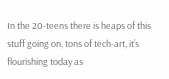In the 20-teens there is heaps of this stuff going on, tons of tech-art, it’s flourishing today as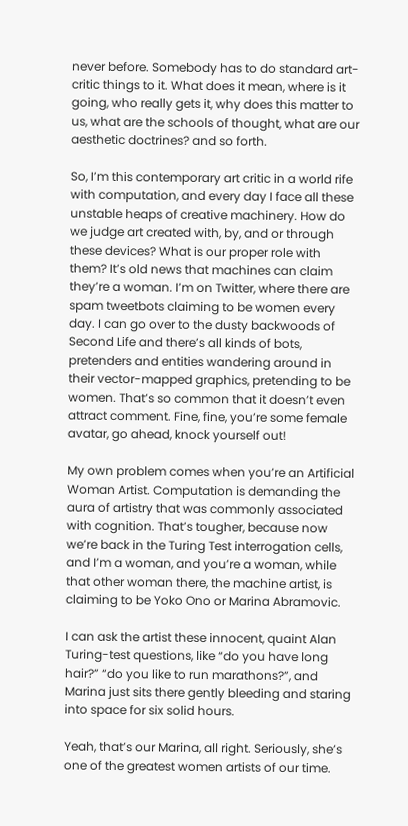never before. Somebody has to do standard art-critic things to it. What does it mean, where is it going, who really gets it, why does this matter to us, what are the schools of thought, what are our aesthetic doctrines? and so forth.

So, I’m this contemporary art critic in a world rife with computation, and every day I face all these unstable heaps of creative machinery. How do we judge art created with, by, and or through these devices? What is our proper role with them? It’s old news that machines can claim they’re a woman. I’m on Twitter, where there are spam tweetbots claiming to be women every day. I can go over to the dusty backwoods of Second Life and there’s all kinds of bots, pretenders and entities wandering around in their vector-mapped graphics, pretending to be women. That’s so common that it doesn’t even attract comment. Fine, fine, you’re some female avatar, go ahead, knock yourself out!

My own problem comes when you’re an Artificial Woman Artist. Computation is demanding the aura of artistry that was commonly associated with cognition. That’s tougher, because now we’re back in the Turing Test interrogation cells, and I’m a woman, and you’re a woman, while that other woman there, the machine artist, is claiming to be Yoko Ono or Marina Abramovic.

I can ask the artist these innocent, quaint Alan Turing-test questions, like “do you have long hair?” “do you like to run marathons?”, and Marina just sits there gently bleeding and staring into space for six solid hours.

Yeah, that’s our Marina, all right. Seriously, she’s one of the greatest women artists of our time.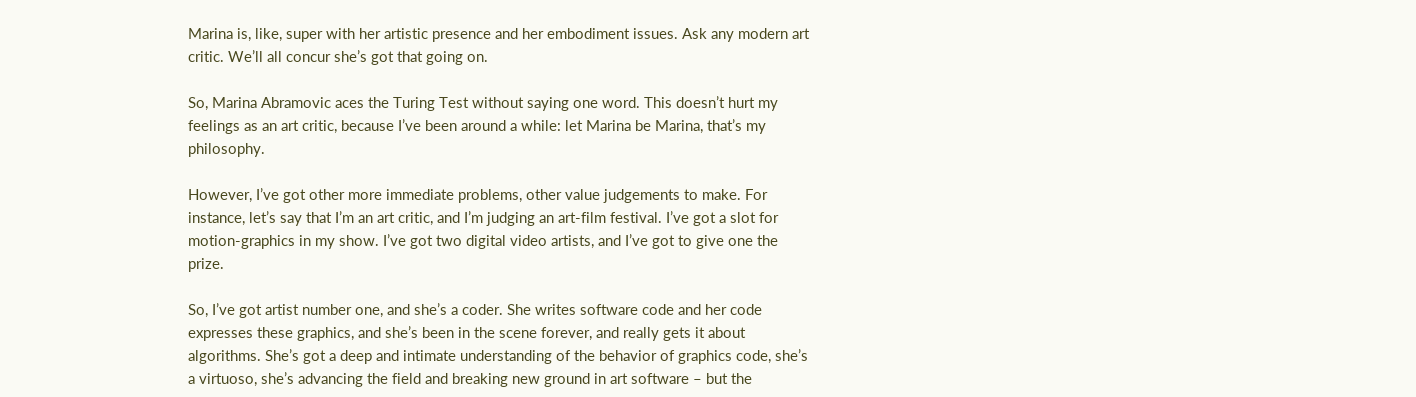Marina is, like, super with her artistic presence and her embodiment issues. Ask any modern art critic. We’ll all concur she’s got that going on.

So, Marina Abramovic aces the Turing Test without saying one word. This doesn’t hurt my feelings as an art critic, because I’ve been around a while: let Marina be Marina, that’s my philosophy.

However, I’ve got other more immediate problems, other value judgements to make. For instance, let’s say that I’m an art critic, and I’m judging an art-film festival. I’ve got a slot for motion-graphics in my show. I’ve got two digital video artists, and I’ve got to give one the prize.

So, I’ve got artist number one, and she’s a coder. She writes software code and her code expresses these graphics, and she’s been in the scene forever, and really gets it about algorithms. She’s got a deep and intimate understanding of the behavior of graphics code, she’s a virtuoso, she’s advancing the field and breaking new ground in art software – but the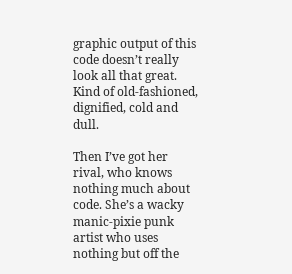graphic output of this code doesn’t really look all that great. Kind of old-fashioned, dignified, cold and dull.

Then I’ve got her rival, who knows nothing much about code. She’s a wacky manic-pixie punk artist who uses nothing but off the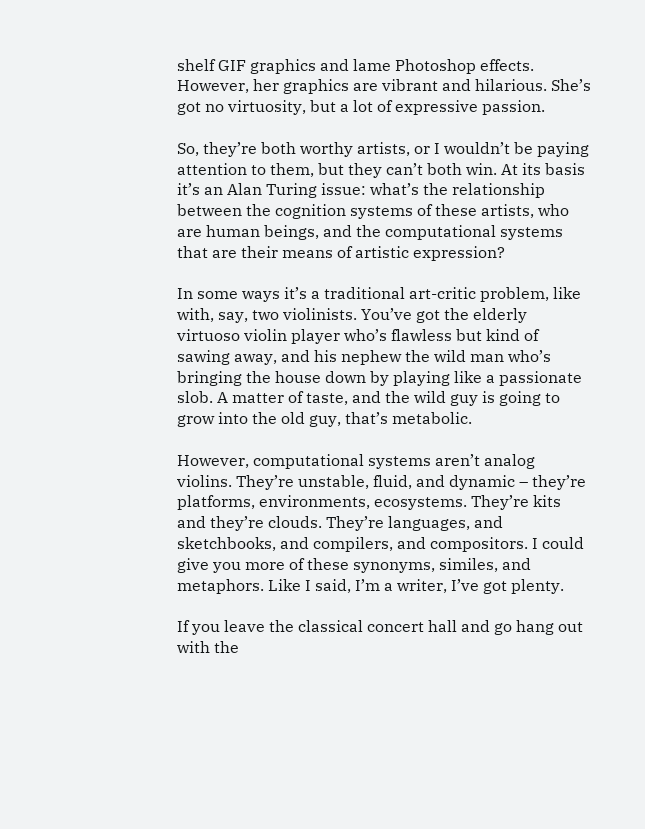shelf GIF graphics and lame Photoshop effects. However, her graphics are vibrant and hilarious. She’s got no virtuosity, but a lot of expressive passion.

So, they’re both worthy artists, or I wouldn’t be paying attention to them, but they can’t both win. At its basis it’s an Alan Turing issue: what’s the relationship between the cognition systems of these artists, who are human beings, and the computational systems that are their means of artistic expression?

In some ways it’s a traditional art-critic problem, like with, say, two violinists. You’ve got the elderly virtuoso violin player who’s flawless but kind of sawing away, and his nephew the wild man who’s bringing the house down by playing like a passionate slob. A matter of taste, and the wild guy is going to grow into the old guy, that’s metabolic.

However, computational systems aren’t analog violins. They’re unstable, fluid, and dynamic – they’re platforms, environments, ecosystems. They’re kits and they’re clouds. They’re languages, and sketchbooks, and compilers, and compositors. I could give you more of these synonyms, similes, and metaphors. Like I said, I’m a writer, I’ve got plenty.

If you leave the classical concert hall and go hang out with the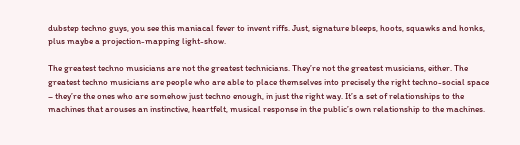dubstep techno guys, you see this maniacal fever to invent riffs. Just, signature bleeps, hoots, squawks and honks, plus maybe a projection-mapping light-show.

The greatest techno musicians are not the greatest technicians. They’re not the greatest musicians, either. The greatest techno musicians are people who are able to place themselves into precisely the right techno-social space – they’re the ones who are somehow just techno enough, in just the right way. It’s a set of relationships to the machines that arouses an instinctive, heartfelt, musical response in the public’s own relationship to the machines.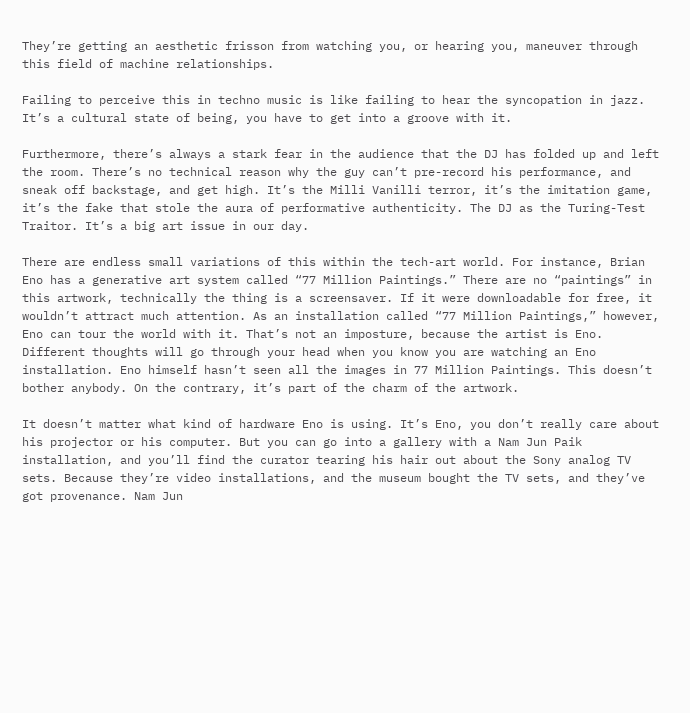They’re getting an aesthetic frisson from watching you, or hearing you, maneuver through this field of machine relationships.

Failing to perceive this in techno music is like failing to hear the syncopation in jazz. It’s a cultural state of being, you have to get into a groove with it.

Furthermore, there’s always a stark fear in the audience that the DJ has folded up and left the room. There’s no technical reason why the guy can’t pre-record his performance, and sneak off backstage, and get high. It’s the Milli Vanilli terror, it’s the imitation game, it’s the fake that stole the aura of performative authenticity. The DJ as the Turing-Test Traitor. It’s a big art issue in our day.

There are endless small variations of this within the tech-art world. For instance, Brian Eno has a generative art system called “77 Million Paintings.” There are no “paintings” in this artwork, technically the thing is a screensaver. If it were downloadable for free, it wouldn’t attract much attention. As an installation called “77 Million Paintings,” however, Eno can tour the world with it. That’s not an imposture, because the artist is Eno. Different thoughts will go through your head when you know you are watching an Eno installation. Eno himself hasn’t seen all the images in 77 Million Paintings. This doesn’t bother anybody. On the contrary, it’s part of the charm of the artwork.

It doesn’t matter what kind of hardware Eno is using. It’s Eno, you don’t really care about his projector or his computer. But you can go into a gallery with a Nam Jun Paik installation, and you’ll find the curator tearing his hair out about the Sony analog TV sets. Because they’re video installations, and the museum bought the TV sets, and they’ve got provenance. Nam Jun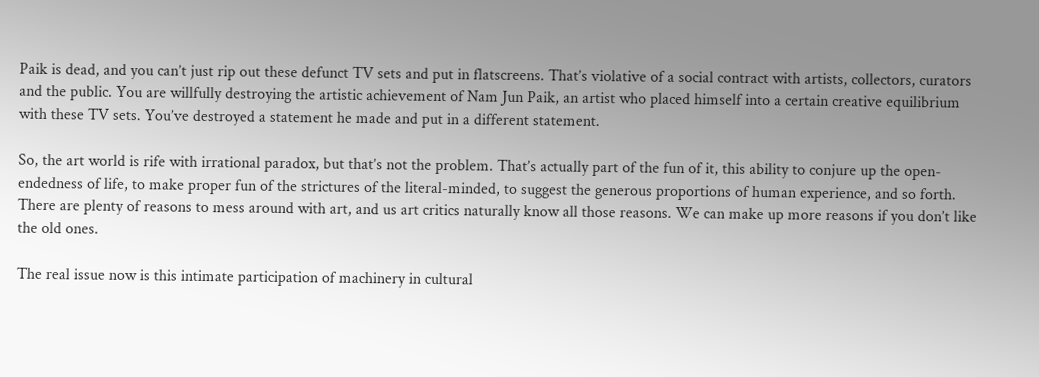Paik is dead, and you can’t just rip out these defunct TV sets and put in flatscreens. That’s violative of a social contract with artists, collectors, curators and the public. You are willfully destroying the artistic achievement of Nam Jun Paik, an artist who placed himself into a certain creative equilibrium with these TV sets. You’ve destroyed a statement he made and put in a different statement.

So, the art world is rife with irrational paradox, but that’s not the problem. That’s actually part of the fun of it, this ability to conjure up the open-endedness of life, to make proper fun of the strictures of the literal-minded, to suggest the generous proportions of human experience, and so forth. There are plenty of reasons to mess around with art, and us art critics naturally know all those reasons. We can make up more reasons if you don’t like the old ones.

The real issue now is this intimate participation of machinery in cultural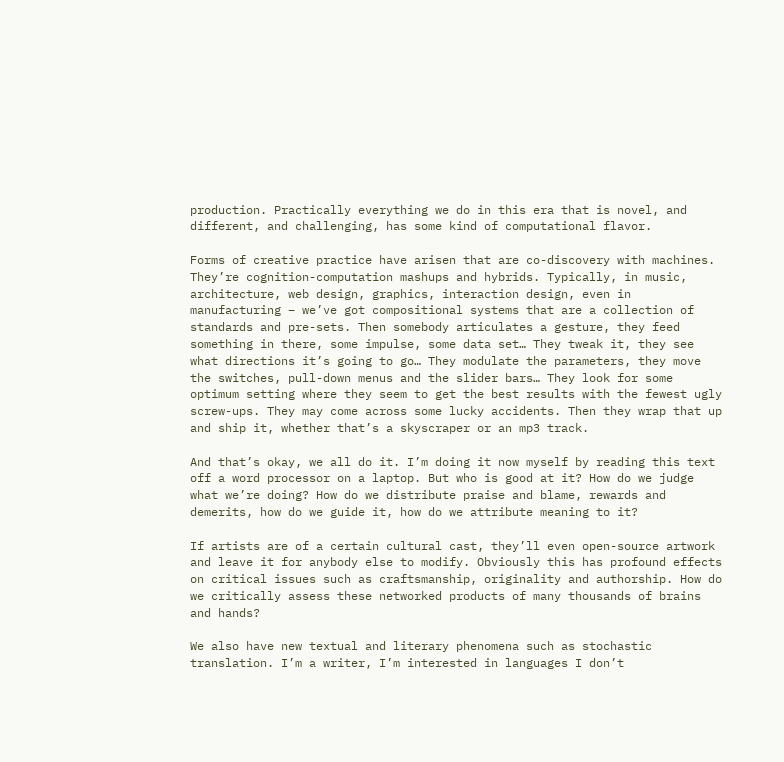production. Practically everything we do in this era that is novel, and different, and challenging, has some kind of computational flavor.

Forms of creative practice have arisen that are co-discovery with machines. They’re cognition-computation mashups and hybrids. Typically, in music, architecture, web design, graphics, interaction design, even in manufacturing – we’ve got compositional systems that are a collection of standards and pre-sets. Then somebody articulates a gesture, they feed something in there, some impulse, some data set… They tweak it, they see what directions it’s going to go… They modulate the parameters, they move the switches, pull-down menus and the slider bars… They look for some optimum setting where they seem to get the best results with the fewest ugly screw-ups. They may come across some lucky accidents. Then they wrap that up and ship it, whether that’s a skyscraper or an mp3 track.

And that’s okay, we all do it. I’m doing it now myself by reading this text off a word processor on a laptop. But who is good at it? How do we judge what we’re doing? How do we distribute praise and blame, rewards and demerits, how do we guide it, how do we attribute meaning to it?

If artists are of a certain cultural cast, they’ll even open-source artwork and leave it for anybody else to modify. Obviously this has profound effects on critical issues such as craftsmanship, originality and authorship. How do we critically assess these networked products of many thousands of brains and hands?

We also have new textual and literary phenomena such as stochastic translation. I’m a writer, I’m interested in languages I don’t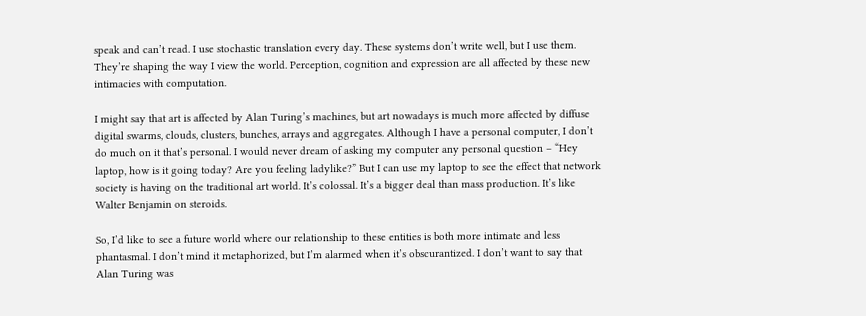speak and can’t read. I use stochastic translation every day. These systems don’t write well, but I use them. They’re shaping the way I view the world. Perception, cognition and expression are all affected by these new intimacies with computation.

I might say that art is affected by Alan Turing’s machines, but art nowadays is much more affected by diffuse digital swarms, clouds, clusters, bunches, arrays and aggregates. Although I have a personal computer, I don’t do much on it that’s personal. I would never dream of asking my computer any personal question – “Hey laptop, how is it going today? Are you feeling ladylike?” But I can use my laptop to see the effect that network society is having on the traditional art world. It’s colossal. It’s a bigger deal than mass production. It’s like Walter Benjamin on steroids.

So, I’d like to see a future world where our relationship to these entities is both more intimate and less phantasmal. I don’t mind it metaphorized, but I’m alarmed when it’s obscurantized. I don’t want to say that Alan Turing was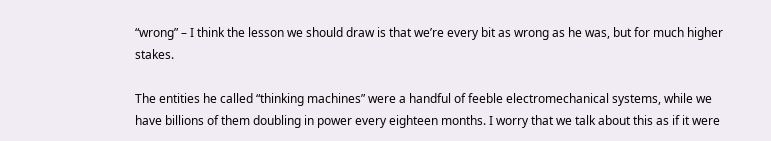“wrong” – I think the lesson we should draw is that we’re every bit as wrong as he was, but for much higher stakes.

The entities he called “thinking machines” were a handful of feeble electromechanical systems, while we have billions of them doubling in power every eighteen months. I worry that we talk about this as if it were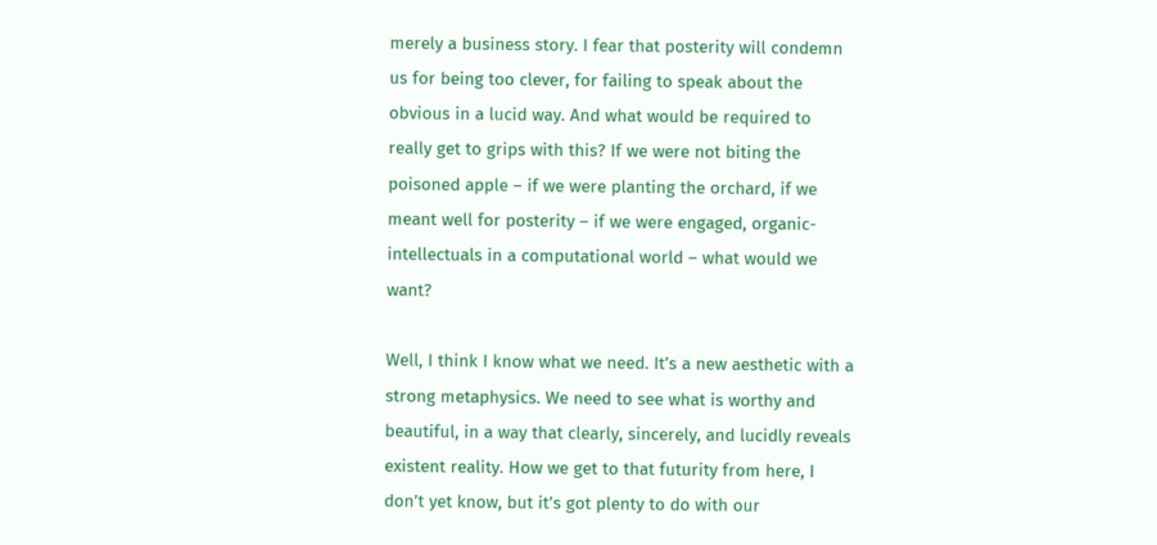merely a business story. I fear that posterity will condemn us for being too clever, for failing to speak about the obvious in a lucid way. And what would be required to really get to grips with this? If we were not biting the poisoned apple – if we were planting the orchard, if we meant well for posterity – if we were engaged, organic-intellectuals in a computational world – what would we want?

Well, I think I know what we need. It’s a new aesthetic with a strong metaphysics. We need to see what is worthy and beautiful, in a way that clearly, sincerely, and lucidly reveals existent reality. How we get to that futurity from here, I don’t yet know, but it’s got plenty to do with our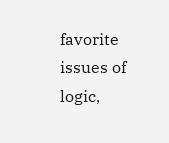favorite issues of logic,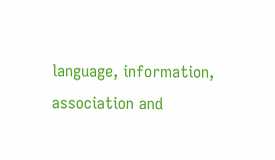language, information, association and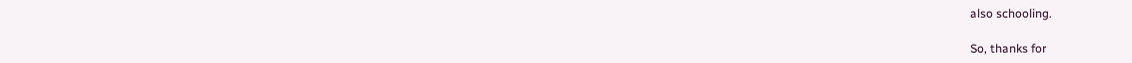also schooling.

So, thanks for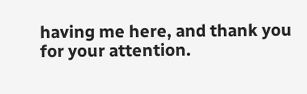having me here, and thank you for your attention.